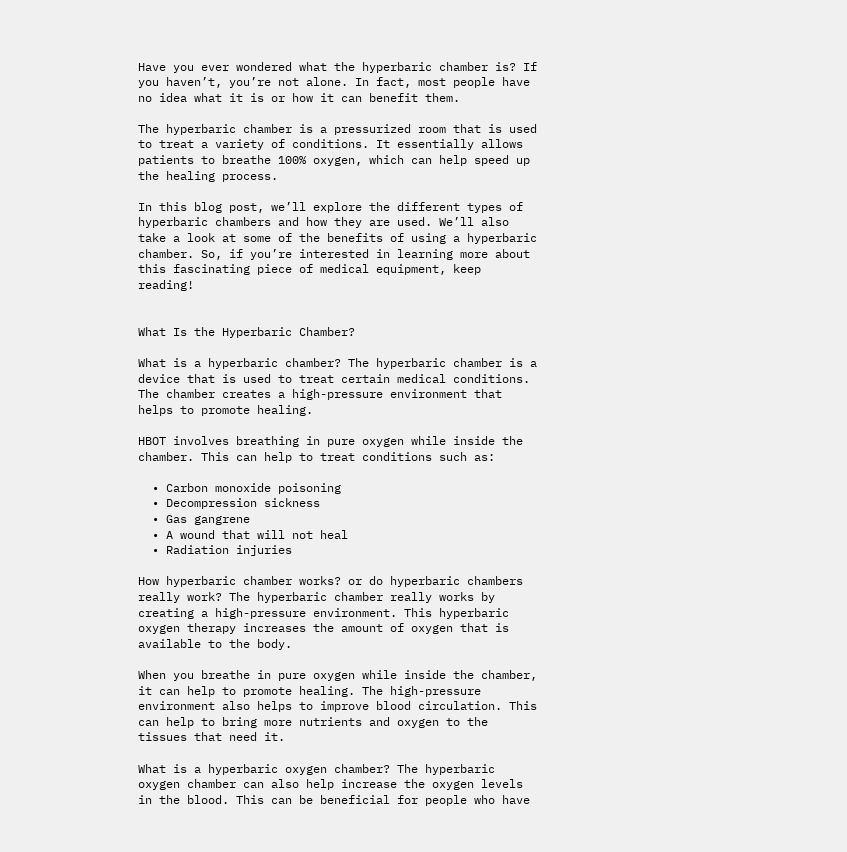Have you ever wondered what the hyperbaric chamber is? If you haven’t, you’re not alone. In fact, most people have no idea what it is or how it can benefit them.

The hyperbaric chamber is a pressurized room that is used to treat a variety of conditions. It essentially allows patients to breathe 100% oxygen, which can help speed up the healing process.

In this blog post, we’ll explore the different types of hyperbaric chambers and how they are used. We’ll also take a look at some of the benefits of using a hyperbaric chamber. So, if you’re interested in learning more about this fascinating piece of medical equipment, keep reading!


What Is the Hyperbaric Chamber?

What is a hyperbaric chamber? The hyperbaric chamber is a device that is used to treat certain medical conditions. The chamber creates a high-pressure environment that helps to promote healing.

HBOT involves breathing in pure oxygen while inside the chamber. This can help to treat conditions such as:

  • Carbon monoxide poisoning
  • Decompression sickness
  • Gas gangrene
  • A wound that will not heal
  • Radiation injuries

How hyperbaric chamber works? or do hyperbaric chambers really work? The hyperbaric chamber really works by creating a high-pressure environment. This hyperbaric oxygen therapy increases the amount of oxygen that is available to the body.

When you breathe in pure oxygen while inside the chamber, it can help to promote healing. The high-pressure environment also helps to improve blood circulation. This can help to bring more nutrients and oxygen to the tissues that need it.

What is a hyperbaric oxygen chamber? The hyperbaric oxygen chamber can also help increase the oxygen levels in the blood. This can be beneficial for people who have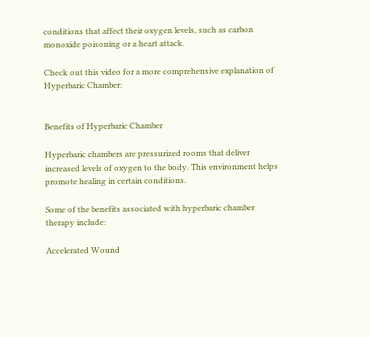conditions that affect their oxygen levels, such as carbon monoxide poisoning or a heart attack.

Check out this video for a more comprehensive explanation of Hyperbaric Chamber:


Benefits of Hyperbaric Chamber

Hyperbaric chambers are pressurized rooms that deliver increased levels of oxygen to the body. This environment helps promote healing in certain conditions.

Some of the benefits associated with hyperbaric chamber therapy include:

Accelerated Wound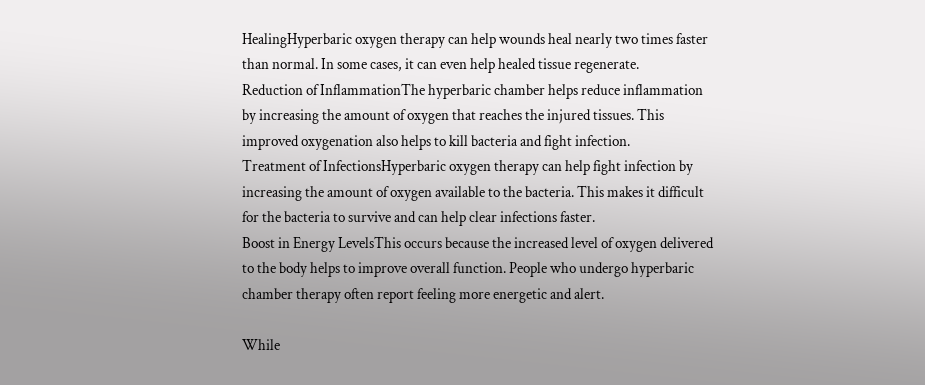HealingHyperbaric oxygen therapy can help wounds heal nearly two times faster than normal. In some cases, it can even help healed tissue regenerate.
Reduction of InflammationThe hyperbaric chamber helps reduce inflammation by increasing the amount of oxygen that reaches the injured tissues. This improved oxygenation also helps to kill bacteria and fight infection.
Treatment of InfectionsHyperbaric oxygen therapy can help fight infection by increasing the amount of oxygen available to the bacteria. This makes it difficult for the bacteria to survive and can help clear infections faster.
Boost in Energy LevelsThis occurs because the increased level of oxygen delivered to the body helps to improve overall function. People who undergo hyperbaric chamber therapy often report feeling more energetic and alert.

While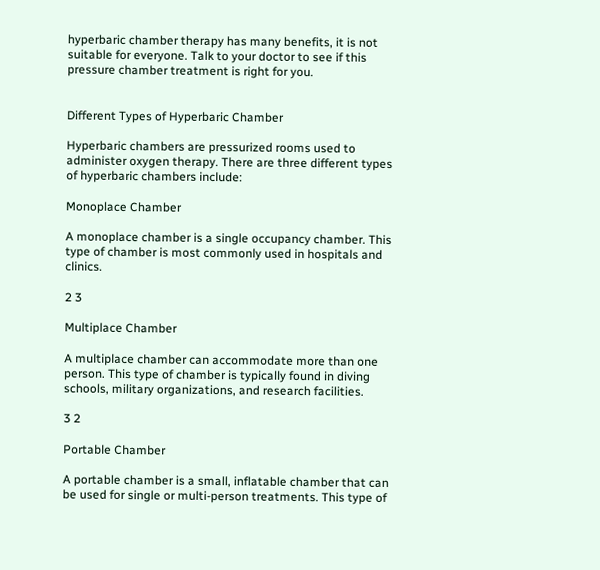hyperbaric chamber therapy has many benefits, it is not suitable for everyone. Talk to your doctor to see if this pressure chamber treatment is right for you.


Different Types of Hyperbaric Chamber

Hyperbaric chambers are pressurized rooms used to administer oxygen therapy. There are three different types of hyperbaric chambers include:

Monoplace Chamber

A monoplace chamber is a single occupancy chamber. This type of chamber is most commonly used in hospitals and clinics.

2 3

Multiplace Chamber

A multiplace chamber can accommodate more than one person. This type of chamber is typically found in diving schools, military organizations, and research facilities.

3 2

Portable Chamber

A portable chamber is a small, inflatable chamber that can be used for single or multi-person treatments. This type of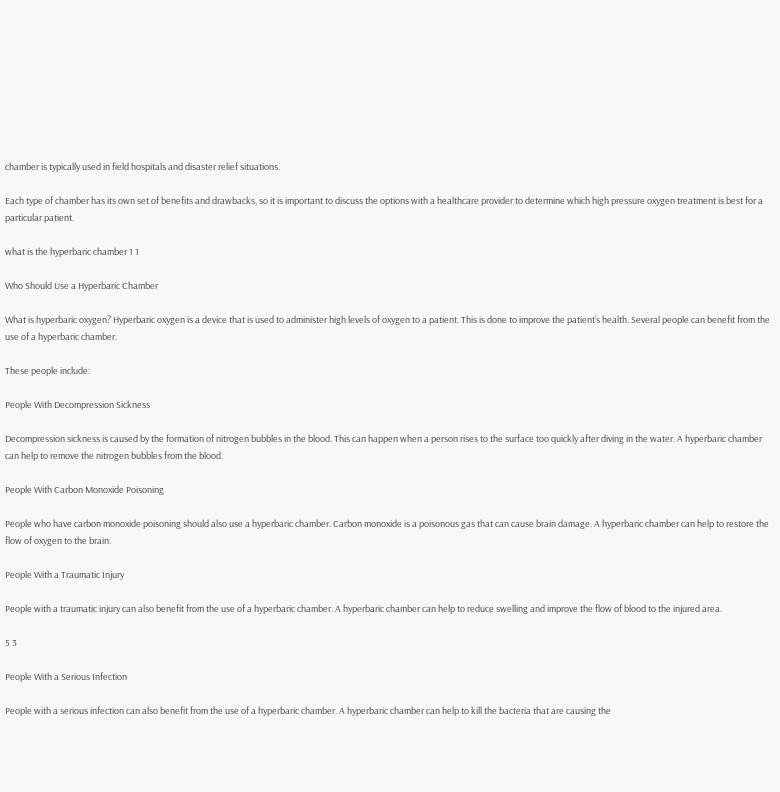chamber is typically used in field hospitals and disaster relief situations.

Each type of chamber has its own set of benefits and drawbacks, so it is important to discuss the options with a healthcare provider to determine which high pressure oxygen treatment is best for a particular patient.

what is the hyperbaric chamber 1 1

Who Should Use a Hyperbaric Chamber

What is hyperbaric oxygen? Hyperbaric oxygen is a device that is used to administer high levels of oxygen to a patient. This is done to improve the patient’s health. Several people can benefit from the use of a hyperbaric chamber.

These people include:

People With Decompression Sickness

Decompression sickness is caused by the formation of nitrogen bubbles in the blood. This can happen when a person rises to the surface too quickly after diving in the water. A hyperbaric chamber can help to remove the nitrogen bubbles from the blood.

People With Carbon Monoxide Poisoning

People who have carbon monoxide poisoning should also use a hyperbaric chamber. Carbon monoxide is a poisonous gas that can cause brain damage. A hyperbaric chamber can help to restore the flow of oxygen to the brain.

People With a Traumatic Injury

People with a traumatic injury can also benefit from the use of a hyperbaric chamber. A hyperbaric chamber can help to reduce swelling and improve the flow of blood to the injured area.

5 3

People With a Serious Infection

People with a serious infection can also benefit from the use of a hyperbaric chamber. A hyperbaric chamber can help to kill the bacteria that are causing the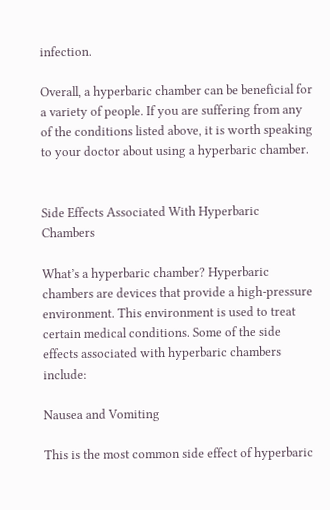infection.

Overall, a hyperbaric chamber can be beneficial for a variety of people. If you are suffering from any of the conditions listed above, it is worth speaking to your doctor about using a hyperbaric chamber.


Side Effects Associated With Hyperbaric Chambers

What’s a hyperbaric chamber? Hyperbaric chambers are devices that provide a high-pressure environment. This environment is used to treat certain medical conditions. Some of the side effects associated with hyperbaric chambers include:

Nausea and Vomiting

This is the most common side effect of hyperbaric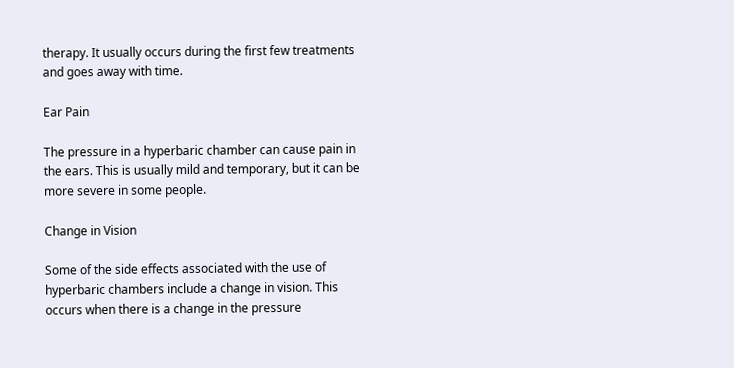therapy. It usually occurs during the first few treatments and goes away with time.

Ear Pain

The pressure in a hyperbaric chamber can cause pain in the ears. This is usually mild and temporary, but it can be more severe in some people.

Change in Vision

Some of the side effects associated with the use of hyperbaric chambers include a change in vision. This occurs when there is a change in the pressure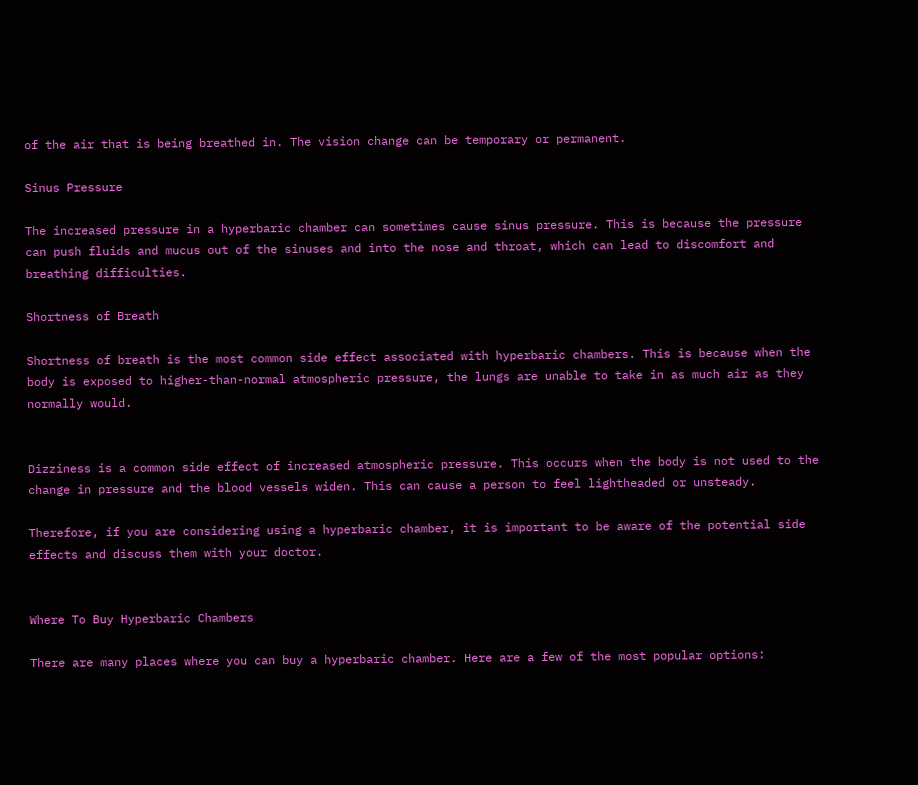of the air that is being breathed in. The vision change can be temporary or permanent.

Sinus Pressure

The increased pressure in a hyperbaric chamber can sometimes cause sinus pressure. This is because the pressure can push fluids and mucus out of the sinuses and into the nose and throat, which can lead to discomfort and breathing difficulties.

Shortness of Breath

Shortness of breath is the most common side effect associated with hyperbaric chambers. This is because when the body is exposed to higher-than-normal atmospheric pressure, the lungs are unable to take in as much air as they normally would.


Dizziness is a common side effect of increased atmospheric pressure. This occurs when the body is not used to the change in pressure and the blood vessels widen. This can cause a person to feel lightheaded or unsteady.

Therefore, if you are considering using a hyperbaric chamber, it is important to be aware of the potential side effects and discuss them with your doctor.


Where To Buy Hyperbaric Chambers

There are many places where you can buy a hyperbaric chamber. Here are a few of the most popular options: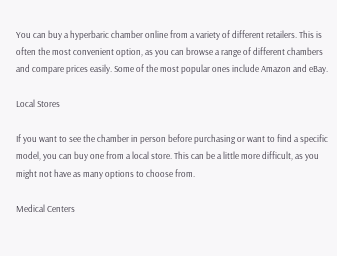You can buy a hyperbaric chamber online from a variety of different retailers. This is often the most convenient option, as you can browse a range of different chambers and compare prices easily. Some of the most popular ones include Amazon and eBay.

Local Stores

If you want to see the chamber in person before purchasing or want to find a specific model, you can buy one from a local store. This can be a little more difficult, as you might not have as many options to choose from.

Medical Centers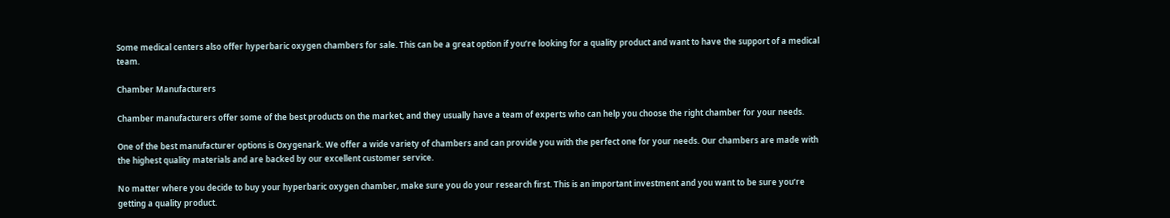Some medical centers also offer hyperbaric oxygen chambers for sale. This can be a great option if you’re looking for a quality product and want to have the support of a medical team.

Chamber Manufacturers

Chamber manufacturers offer some of the best products on the market, and they usually have a team of experts who can help you choose the right chamber for your needs.

One of the best manufacturer options is Oxygenark. We offer a wide variety of chambers and can provide you with the perfect one for your needs. Our chambers are made with the highest quality materials and are backed by our excellent customer service.

No matter where you decide to buy your hyperbaric oxygen chamber, make sure you do your research first. This is an important investment and you want to be sure you’re getting a quality product.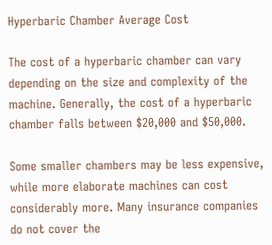Hyperbaric Chamber Average Cost

The cost of a hyperbaric chamber can vary depending on the size and complexity of the machine. Generally, the cost of a hyperbaric chamber falls between $20,000 and $50,000.

Some smaller chambers may be less expensive, while more elaborate machines can cost considerably more. Many insurance companies do not cover the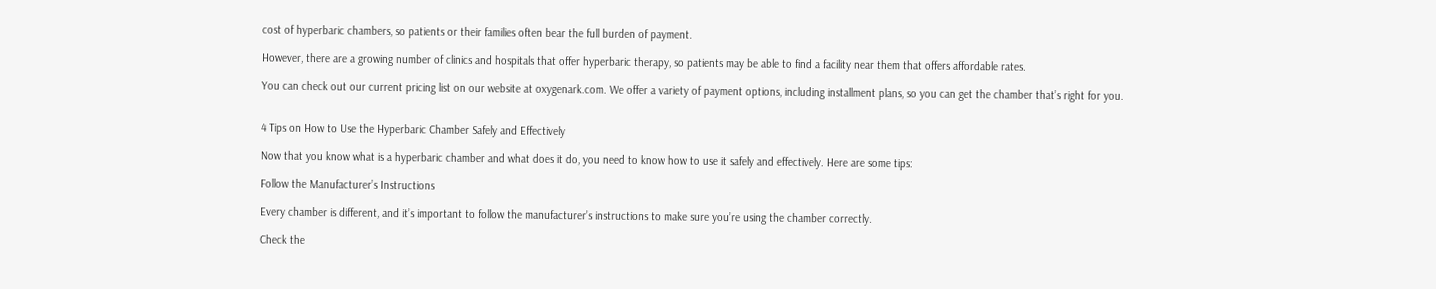cost of hyperbaric chambers, so patients or their families often bear the full burden of payment.

However, there are a growing number of clinics and hospitals that offer hyperbaric therapy, so patients may be able to find a facility near them that offers affordable rates.

You can check out our current pricing list on our website at oxygenark.com. We offer a variety of payment options, including installment plans, so you can get the chamber that’s right for you.


4 Tips on How to Use the Hyperbaric Chamber Safely and Effectively

Now that you know what is a hyperbaric chamber and what does it do, you need to know how to use it safely and effectively. Here are some tips:

Follow the Manufacturer’s Instructions

Every chamber is different, and it’s important to follow the manufacturer’s instructions to make sure you’re using the chamber correctly.

Check the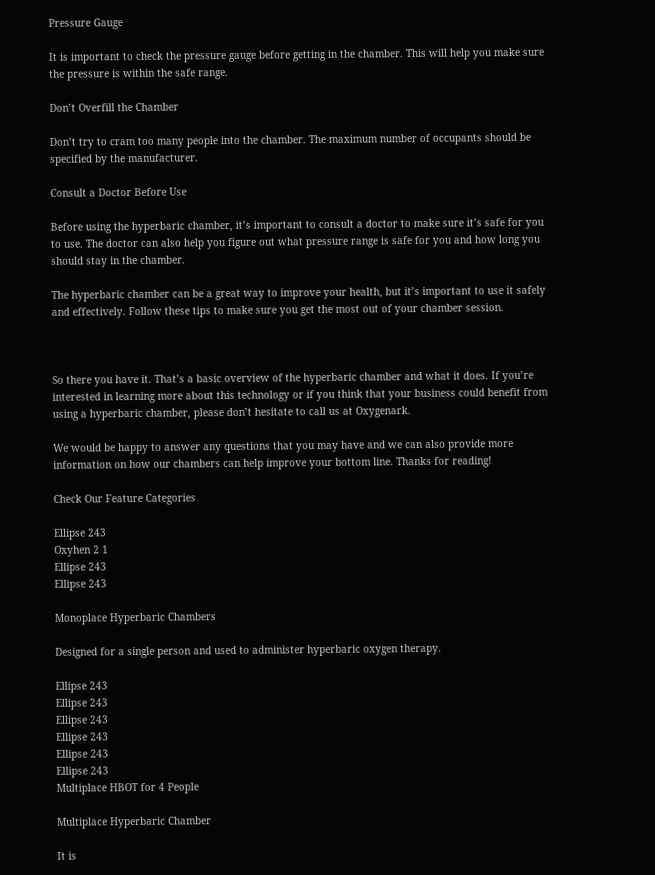Pressure Gauge

It is important to check the pressure gauge before getting in the chamber. This will help you make sure the pressure is within the safe range.

Don’t Overfill the Chamber

Don’t try to cram too many people into the chamber. The maximum number of occupants should be specified by the manufacturer.

Consult a Doctor Before Use

Before using the hyperbaric chamber, it’s important to consult a doctor to make sure it’s safe for you to use. The doctor can also help you figure out what pressure range is safe for you and how long you should stay in the chamber.

The hyperbaric chamber can be a great way to improve your health, but it’s important to use it safely and effectively. Follow these tips to make sure you get the most out of your chamber session.



So there you have it. That’s a basic overview of the hyperbaric chamber and what it does. If you’re interested in learning more about this technology or if you think that your business could benefit from using a hyperbaric chamber, please don’t hesitate to call us at Oxygenark.

We would be happy to answer any questions that you may have and we can also provide more information on how our chambers can help improve your bottom line. Thanks for reading!

Check Our Feature Categories

Ellipse 243
Oxyhen 2 1
Ellipse 243
Ellipse 243

Monoplace Hyperbaric Chambers

Designed for a single person and used to administer hyperbaric oxygen therapy.

Ellipse 243
Ellipse 243
Ellipse 243
Ellipse 243
Ellipse 243
Ellipse 243
Multiplace HBOT for 4 People

Multiplace Hyperbaric Chamber

It is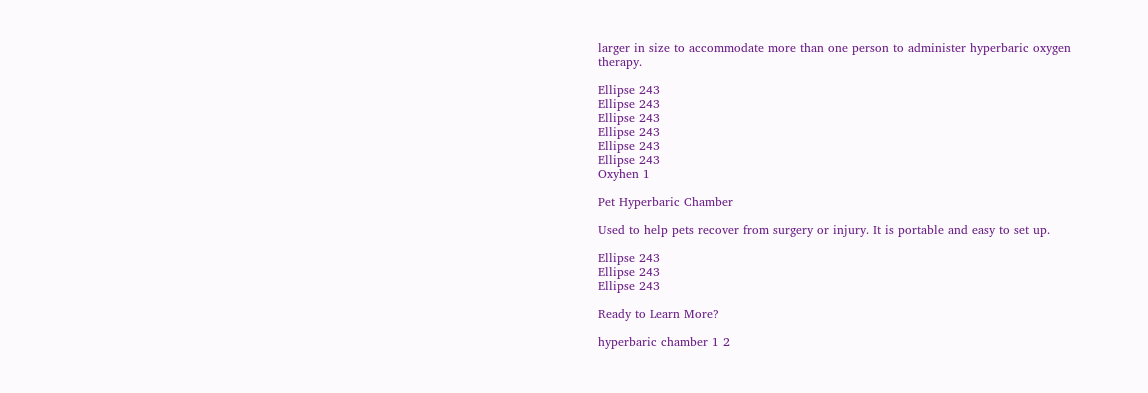larger in size to accommodate more than one person to administer hyperbaric oxygen therapy.

Ellipse 243
Ellipse 243
Ellipse 243
Ellipse 243
Ellipse 243
Ellipse 243
Oxyhen 1

Pet Hyperbaric Chamber

Used to help pets recover from surgery or injury. It is portable and easy to set up.

Ellipse 243
Ellipse 243
Ellipse 243

Ready to Learn More?

hyperbaric chamber 1 2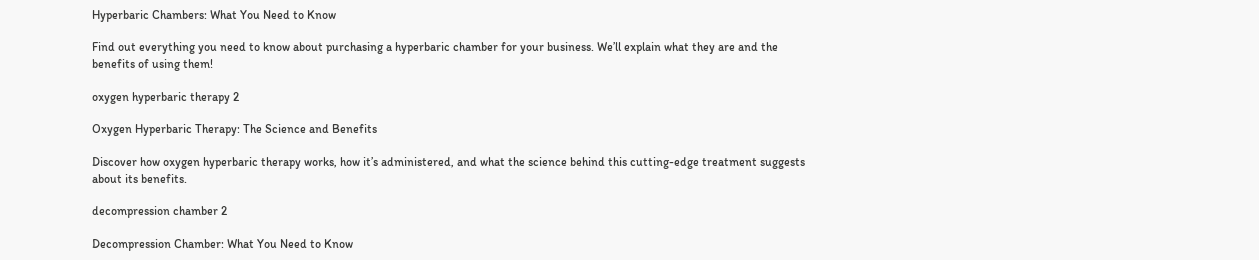Hyperbaric Chambers: What You Need to Know

Find out everything you need to know about purchasing a hyperbaric chamber for your business. We’ll explain what they are and the benefits of using them!

oxygen hyperbaric therapy 2

Oxygen Hyperbaric Therapy: The Science and Benefits

Discover how oxygen hyperbaric therapy works, how it’s administered, and what the science behind this cutting-edge treatment suggests about its benefits.

decompression chamber 2

Decompression Chamber: What You Need to Know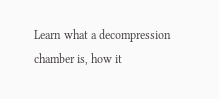Learn what a decompression chamber is, how it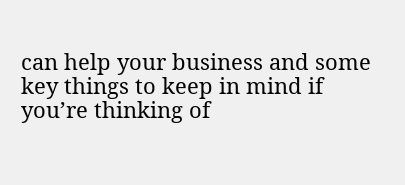can help your business and some key things to keep in mind if you’re thinking of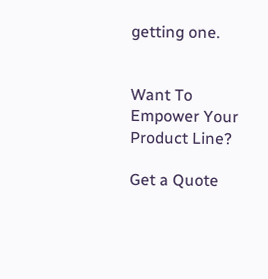getting one.


Want To Empower Your Product Line?

Get a Quote